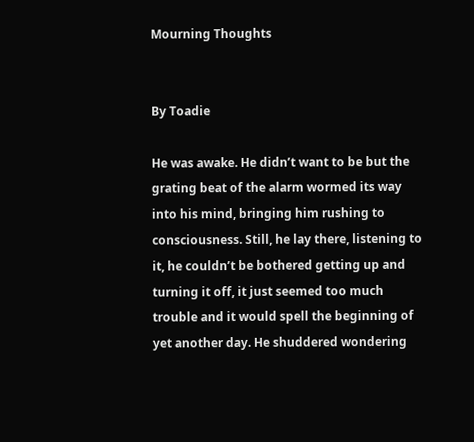Mourning Thoughts


By Toadie

He was awake. He didn’t want to be but the grating beat of the alarm wormed its way into his mind, bringing him rushing to consciousness. Still, he lay there, listening to it, he couldn’t be bothered getting up and turning it off, it just seemed too much trouble and it would spell the beginning of yet another day. He shuddered wondering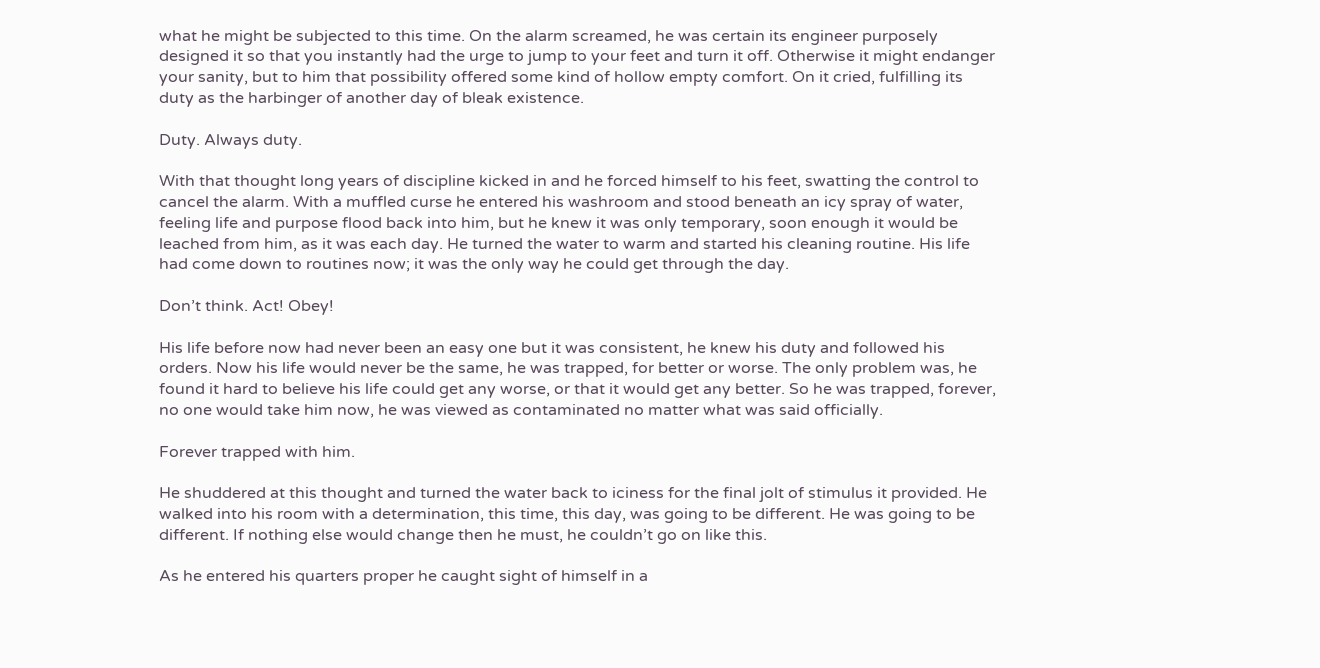what he might be subjected to this time. On the alarm screamed, he was certain its engineer purposely designed it so that you instantly had the urge to jump to your feet and turn it off. Otherwise it might endanger your sanity, but to him that possibility offered some kind of hollow empty comfort. On it cried, fulfilling its duty as the harbinger of another day of bleak existence.

Duty. Always duty.

With that thought long years of discipline kicked in and he forced himself to his feet, swatting the control to cancel the alarm. With a muffled curse he entered his washroom and stood beneath an icy spray of water, feeling life and purpose flood back into him, but he knew it was only temporary, soon enough it would be leached from him, as it was each day. He turned the water to warm and started his cleaning routine. His life had come down to routines now; it was the only way he could get through the day.

Don’t think. Act! Obey!

His life before now had never been an easy one but it was consistent, he knew his duty and followed his orders. Now his life would never be the same, he was trapped, for better or worse. The only problem was, he found it hard to believe his life could get any worse, or that it would get any better. So he was trapped, forever, no one would take him now, he was viewed as contaminated no matter what was said officially.

Forever trapped with him.

He shuddered at this thought and turned the water back to iciness for the final jolt of stimulus it provided. He walked into his room with a determination, this time, this day, was going to be different. He was going to be different. If nothing else would change then he must, he couldn’t go on like this.

As he entered his quarters proper he caught sight of himself in a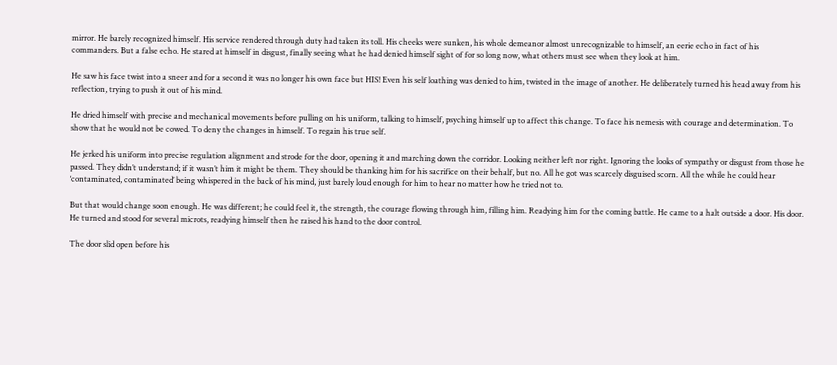mirror. He barely recognized himself. His service rendered through duty had taken its toll. His cheeks were sunken, his whole demeanor almost unrecognizable to himself, an eerie echo in fact of his commanders. But a false echo. He stared at himself in disgust, finally seeing what he had denied himself sight of for so long now, what others must see when they look at him.

He saw his face twist into a sneer and for a second it was no longer his own face but HIS! Even his self loathing was denied to him, twisted in the image of another. He deliberately turned his head away from his reflection, trying to push it out of his mind.

He dried himself with precise and mechanical movements before pulling on his uniform, talking to himself, psyching himself up to affect this change. To face his nemesis with courage and determination. To show that he would not be cowed. To deny the changes in himself. To regain his true self.

He jerked his uniform into precise regulation alignment and strode for the door, opening it and marching down the corridor. Looking neither left nor right. Ignoring the looks of sympathy or disgust from those he passed. They didn’t understand; if it wasn’t him it might be them. They should be thanking him for his sacrifice on their behalf, but no. All he got was scarcely disguised scorn. All the while he could hear ‘contaminated, contaminated’ being whispered in the back of his mind, just barely loud enough for him to hear no matter how he tried not to.

But that would change soon enough. He was different; he could feel it, the strength, the courage flowing through him, filling him. Readying him for the coming battle. He came to a halt outside a door. His door. He turned and stood for several microts, readying himself then he raised his hand to the door control.

The door slid open before his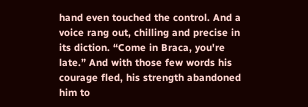hand even touched the control. And a voice rang out, chilling and precise in its diction. “Come in Braca, you're late.” And with those few words his courage fled, his strength abandoned him to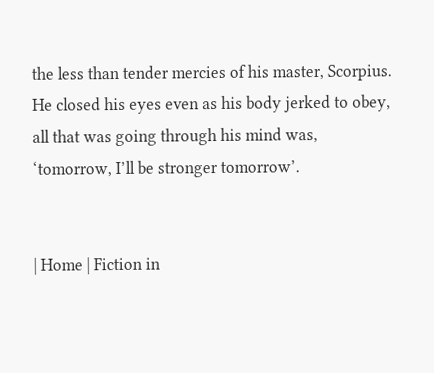the less than tender mercies of his master, Scorpius. He closed his eyes even as his body jerked to obey, all that was going through his mind was, ‘tomorrow, I’ll be stronger tomorrow’.


| Home | Fiction in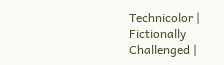Technicolor | Fictionally Challenged |